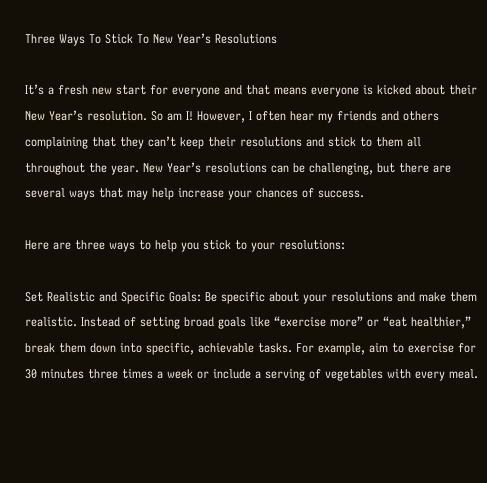Three Ways To Stick To New Year’s Resolutions

It’s a fresh new start for everyone and that means everyone is kicked about their New Year’s resolution. So am I! However, I often hear my friends and others complaining that they can’t keep their resolutions and stick to them all throughout the year. New Year’s resolutions can be challenging, but there are several ways that may help increase your chances of success.

Here are three ways to help you stick to your resolutions:

Set Realistic and Specific Goals: Be specific about your resolutions and make them realistic. Instead of setting broad goals like “exercise more” or “eat healthier,” break them down into specific, achievable tasks. For example, aim to exercise for 30 minutes three times a week or include a serving of vegetables with every meal.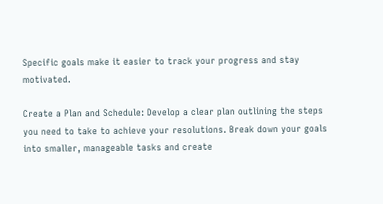Specific goals make it easier to track your progress and stay motivated.

Create a Plan and Schedule: Develop a clear plan outlining the steps you need to take to achieve your resolutions. Break down your goals into smaller, manageable tasks and create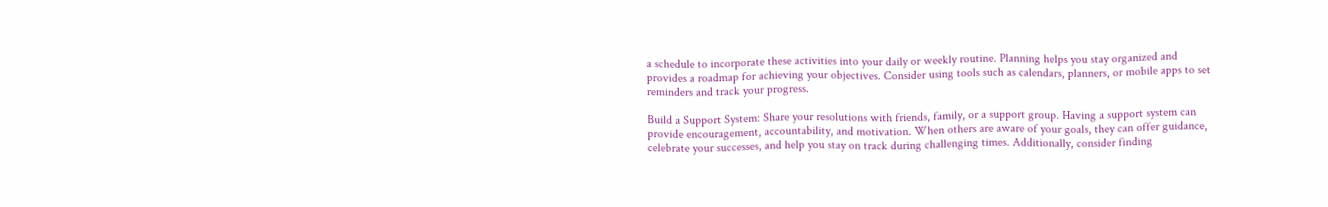a schedule to incorporate these activities into your daily or weekly routine. Planning helps you stay organized and provides a roadmap for achieving your objectives. Consider using tools such as calendars, planners, or mobile apps to set reminders and track your progress.

Build a Support System: Share your resolutions with friends, family, or a support group. Having a support system can provide encouragement, accountability, and motivation. When others are aware of your goals, they can offer guidance, celebrate your successes, and help you stay on track during challenging times. Additionally, consider finding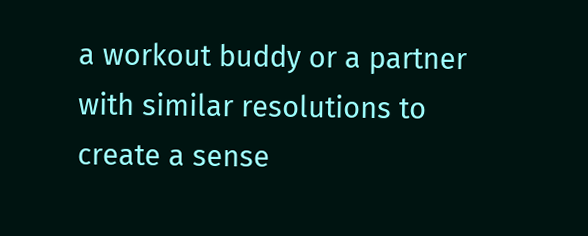a workout buddy or a partner with similar resolutions to create a sense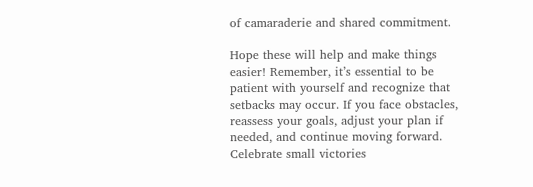of camaraderie and shared commitment.

Hope these will help and make things easier! Remember, it’s essential to be patient with yourself and recognize that setbacks may occur. If you face obstacles, reassess your goals, adjust your plan if needed, and continue moving forward. Celebrate small victories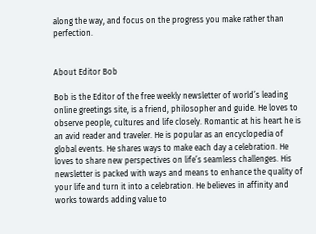along the way, and focus on the progress you make rather than perfection.


About Editor Bob

Bob is the Editor of the free weekly newsletter of world’s leading online greetings site, is a friend, philosopher and guide. He loves to observe people, cultures and life closely. Romantic at his heart he is an avid reader and traveler. He is popular as an encyclopedia of global events. He shares ways to make each day a celebration. He loves to share new perspectives on life’s seamless challenges. His newsletter is packed with ways and means to enhance the quality of your life and turn it into a celebration. He believes in affinity and works towards adding value to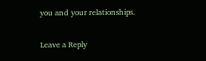you and your relationships.

Leave a Reply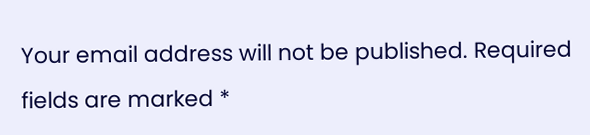Your email address will not be published. Required fields are marked *